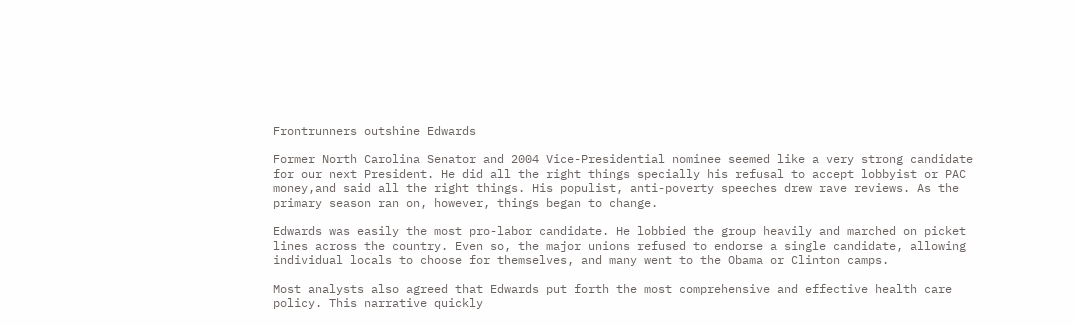Frontrunners outshine Edwards

Former North Carolina Senator and 2004 Vice-Presidential nominee seemed like a very strong candidate for our next President. He did all the right things specially his refusal to accept lobbyist or PAC money,and said all the right things. His populist, anti-poverty speeches drew rave reviews. As the primary season ran on, however, things began to change.

Edwards was easily the most pro-labor candidate. He lobbied the group heavily and marched on picket lines across the country. Even so, the major unions refused to endorse a single candidate, allowing individual locals to choose for themselves, and many went to the Obama or Clinton camps.

Most analysts also agreed that Edwards put forth the most comprehensive and effective health care policy. This narrative quickly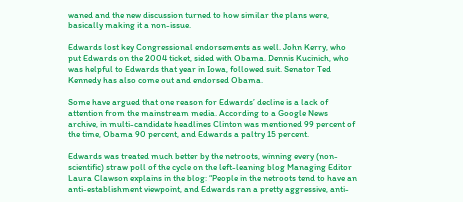waned and the new discussion turned to how similar the plans were, basically making it a non-issue.

Edwards lost key Congressional endorsements as well. John Kerry, who put Edwards on the 2004 ticket, sided with Obama. Dennis Kucinich, who was helpful to Edwards that year in Iowa, followed suit. Senator Ted Kennedy has also come out and endorsed Obama.

Some have argued that one reason for Edwards’ decline is a lack of attention from the mainstream media. According to a Google News archive, in multi-candidate headlines Clinton was mentioned 99 percent of the time, Obama 90 percent, and Edwards a paltry 15 percent.

Edwards was treated much better by the netroots, winning every (non-scientific) straw poll of the cycle on the left-leaning blog Managing Editor Laura Clawson explains in the blog: “People in the netroots tend to have an anti-establishment viewpoint, and Edwards ran a pretty aggressive, anti-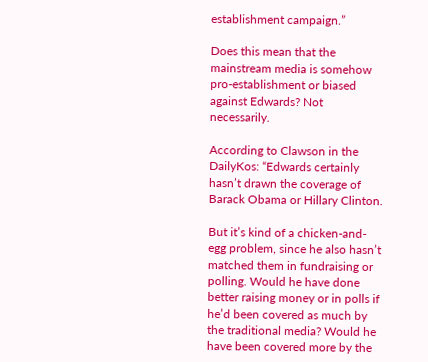establishment campaign.”

Does this mean that the mainstream media is somehow pro-establishment or biased against Edwards? Not necessarily.

According to Clawson in the DailyKos: “Edwards certainly hasn’t drawn the coverage of Barack Obama or Hillary Clinton.

But it’s kind of a chicken-and-egg problem, since he also hasn’t matched them in fundraising or polling. Would he have done better raising money or in polls if he’d been covered as much by the traditional media? Would he have been covered more by the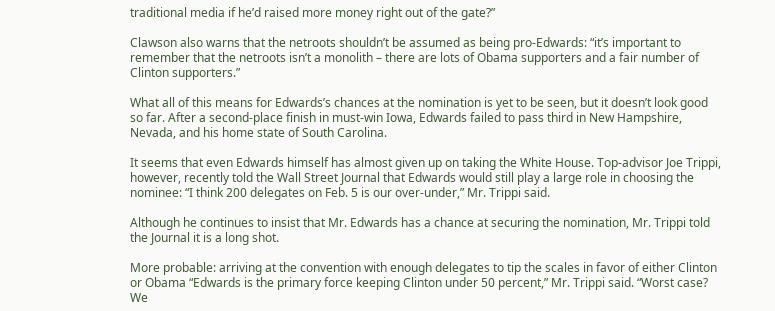traditional media if he’d raised more money right out of the gate?”

Clawson also warns that the netroots shouldn’t be assumed as being pro-Edwards: “it’s important to remember that the netroots isn’t a monolith – there are lots of Obama supporters and a fair number of Clinton supporters.”

What all of this means for Edwards’s chances at the nomination is yet to be seen, but it doesn’t look good so far. After a second-place finish in must-win Iowa, Edwards failed to pass third in New Hampshire, Nevada, and his home state of South Carolina.

It seems that even Edwards himself has almost given up on taking the White House. Top-advisor Joe Trippi, however, recently told the Wall Street Journal that Edwards would still play a large role in choosing the nominee: “I think 200 delegates on Feb. 5 is our over-under,” Mr. Trippi said.

Although he continues to insist that Mr. Edwards has a chance at securing the nomination, Mr. Trippi told the Journal it is a long shot.

More probable: arriving at the convention with enough delegates to tip the scales in favor of either Clinton or Obama “Edwards is the primary force keeping Clinton under 50 percent,” Mr. Trippi said. “Worst case? We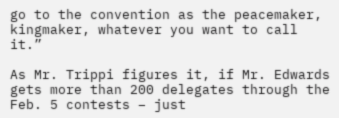go to the convention as the peacemaker, kingmaker, whatever you want to call it.”

As Mr. Trippi figures it, if Mr. Edwards gets more than 200 delegates through the Feb. 5 contests – just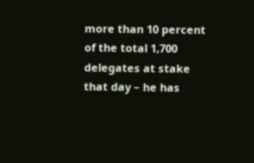more than 10 percent of the total 1,700 delegates at stake that day – he has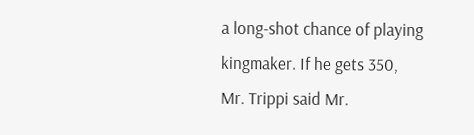a long-shot chance of playing kingmaker. If he gets 350, Mr. Trippi said Mr.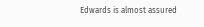Edwards is almost assured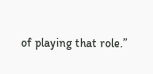of playing that role.”